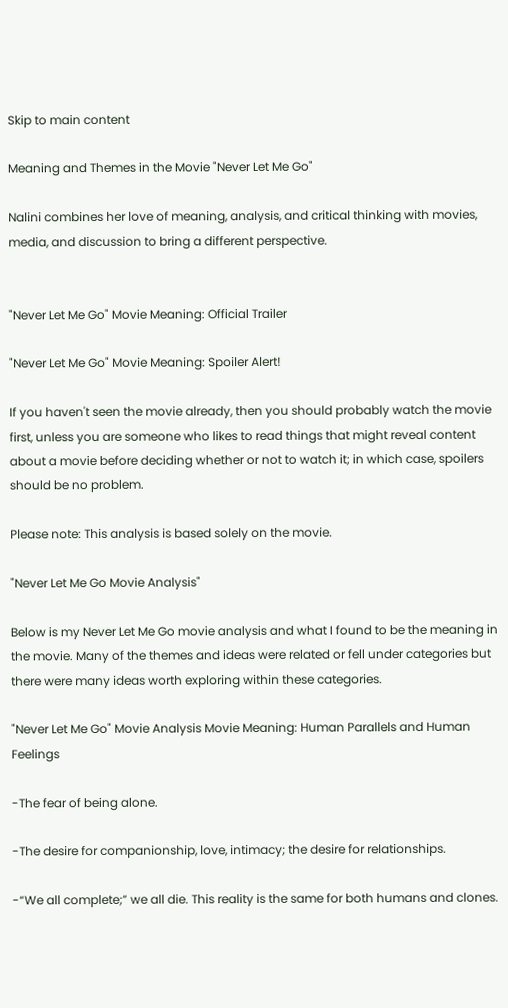Skip to main content

Meaning and Themes in the Movie "Never Let Me Go"

Nalini combines her love of meaning, analysis, and critical thinking with movies, media, and discussion to bring a different perspective.


"Never Let Me Go" Movie Meaning: Official Trailer

"Never Let Me Go" Movie Meaning: Spoiler Alert!

If you haven't seen the movie already, then you should probably watch the movie first, unless you are someone who likes to read things that might reveal content about a movie before deciding whether or not to watch it; in which case, spoilers should be no problem.

Please note: This analysis is based solely on the movie.

"Never Let Me Go Movie Analysis"

Below is my Never Let Me Go movie analysis and what I found to be the meaning in the movie. Many of the themes and ideas were related or fell under categories but there were many ideas worth exploring within these categories.

"Never Let Me Go" Movie Analysis Movie Meaning: Human Parallels and Human Feelings

-The fear of being alone.

-The desire for companionship, love, intimacy; the desire for relationships.

-“We all complete;” we all die. This reality is the same for both humans and clones.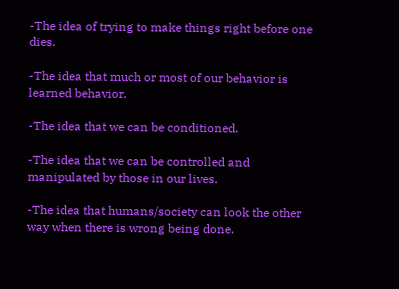-The idea of trying to make things right before one dies.

-The idea that much or most of our behavior is learned behavior.

-The idea that we can be conditioned.

-The idea that we can be controlled and manipulated by those in our lives.

-The idea that humans/society can look the other way when there is wrong being done.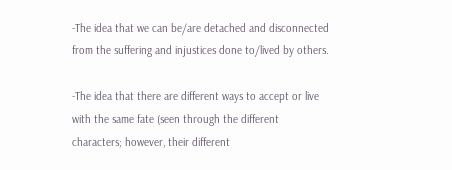-The idea that we can be/are detached and disconnected from the suffering and injustices done to/lived by others.

-The idea that there are different ways to accept or live with the same fate (seen through the different characters; however, their different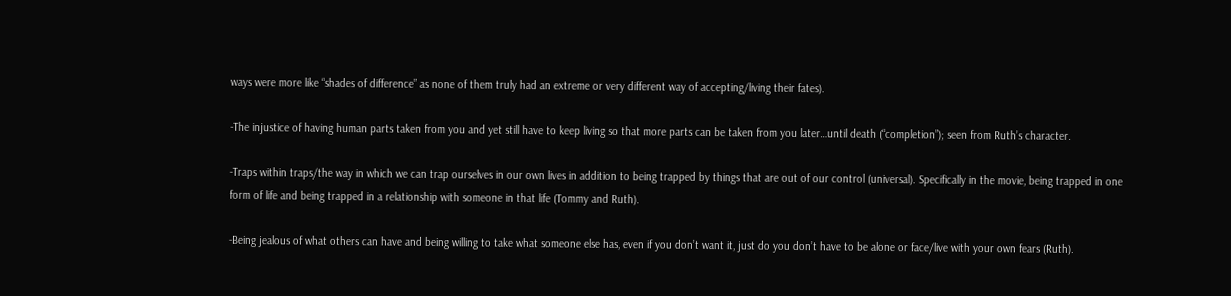ways were more like “shades of difference” as none of them truly had an extreme or very different way of accepting/living their fates).

-The injustice of having human parts taken from you and yet still have to keep living so that more parts can be taken from you later…until death (“completion”); seen from Ruth’s character.

-Traps within traps/the way in which we can trap ourselves in our own lives in addition to being trapped by things that are out of our control (universal). Specifically in the movie, being trapped in one form of life and being trapped in a relationship with someone in that life (Tommy and Ruth).

-Being jealous of what others can have and being willing to take what someone else has, even if you don’t want it, just do you don’t have to be alone or face/live with your own fears (Ruth).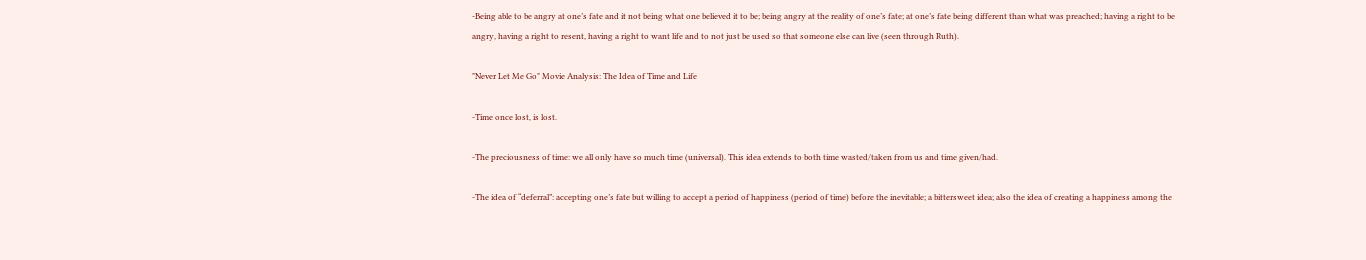-Being able to be angry at one’s fate and it not being what one believed it to be; being angry at the reality of one’s fate; at one’s fate being different than what was preached; having a right to be angry, having a right to resent, having a right to want life and to not just be used so that someone else can live (seen through Ruth).

"Never Let Me Go" Movie Analysis: The Idea of Time and Life

-Time once lost, is lost.

-The preciousness of time: we all only have so much time (universal). This idea extends to both time wasted/taken from us and time given/had.

-The idea of “deferral”: accepting one’s fate but willing to accept a period of happiness (period of time) before the inevitable; a bittersweet idea; also the idea of creating a happiness among the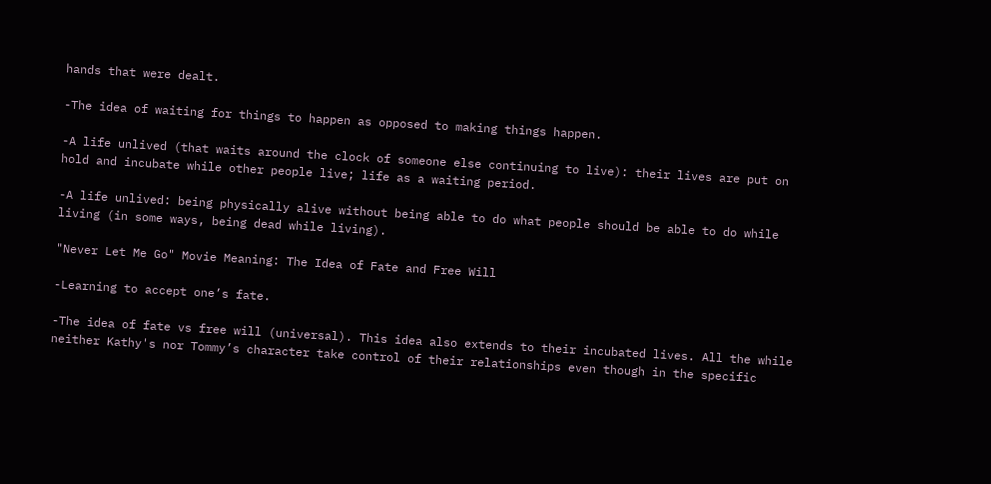hands that were dealt.

-The idea of waiting for things to happen as opposed to making things happen.

-A life unlived (that waits around the clock of someone else continuing to live): their lives are put on hold and incubate while other people live; life as a waiting period.

-A life unlived: being physically alive without being able to do what people should be able to do while living (in some ways, being dead while living).

"Never Let Me Go" Movie Meaning: The Idea of Fate and Free Will

-Learning to accept one’s fate.

-The idea of fate vs free will (universal). This idea also extends to their incubated lives. All the while neither Kathy's nor Tommy’s character take control of their relationships even though in the specific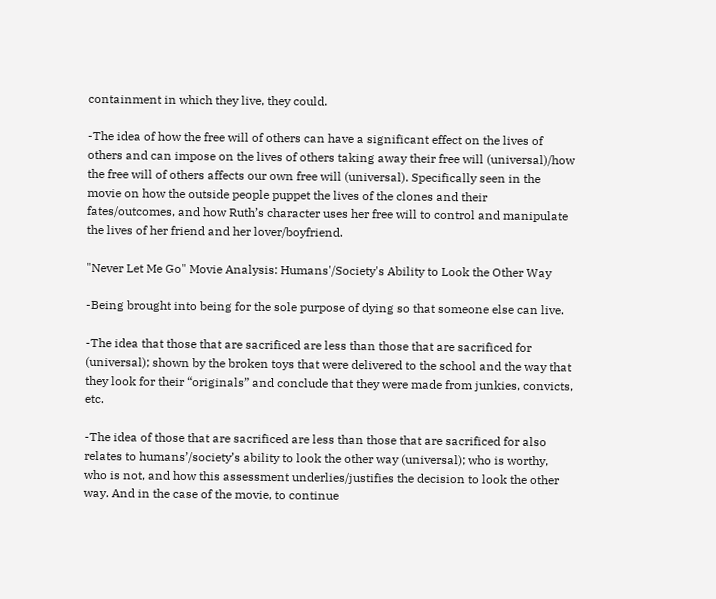containment in which they live, they could.

-The idea of how the free will of others can have a significant effect on the lives of others and can impose on the lives of others taking away their free will (universal)/how the free will of others affects our own free will (universal). Specifically seen in the movie on how the outside people puppet the lives of the clones and their fates/outcomes, and how Ruth’s character uses her free will to control and manipulate the lives of her friend and her lover/boyfriend.

"Never Let Me Go" Movie Analysis: Humans'/Society's Ability to Look the Other Way

-Being brought into being for the sole purpose of dying so that someone else can live.

-The idea that those that are sacrificed are less than those that are sacrificed for (universal); shown by the broken toys that were delivered to the school and the way that they look for their “originals” and conclude that they were made from junkies, convicts, etc.

-The idea of those that are sacrificed are less than those that are sacrificed for also relates to humans’/society’s ability to look the other way (universal); who is worthy, who is not, and how this assessment underlies/justifies the decision to look the other way. And in the case of the movie, to continue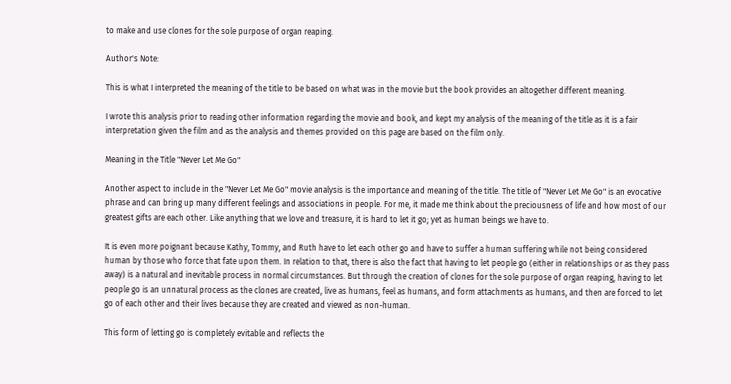to make and use clones for the sole purpose of organ reaping.

Author's Note:

This is what I interpreted the meaning of the title to be based on what was in the movie but the book provides an altogether different meaning.

I wrote this analysis prior to reading other information regarding the movie and book, and kept my analysis of the meaning of the title as it is a fair interpretation given the film and as the analysis and themes provided on this page are based on the film only.

Meaning in the Title "Never Let Me Go"

Another aspect to include in the "Never Let Me Go" movie analysis is the importance and meaning of the title. The title of "Never Let Me Go" is an evocative phrase and can bring up many different feelings and associations in people. For me, it made me think about the preciousness of life and how most of our greatest gifts are each other. Like anything that we love and treasure, it is hard to let it go; yet as human beings we have to.

It is even more poignant because Kathy, Tommy, and Ruth have to let each other go and have to suffer a human suffering while not being considered human by those who force that fate upon them. In relation to that, there is also the fact that having to let people go (either in relationships or as they pass away) is a natural and inevitable process in normal circumstances. But through the creation of clones for the sole purpose of organ reaping, having to let people go is an unnatural process as the clones are created, live as humans, feel as humans, and form attachments as humans, and then are forced to let go of each other and their lives because they are created and viewed as non-human.

This form of letting go is completely evitable and reflects the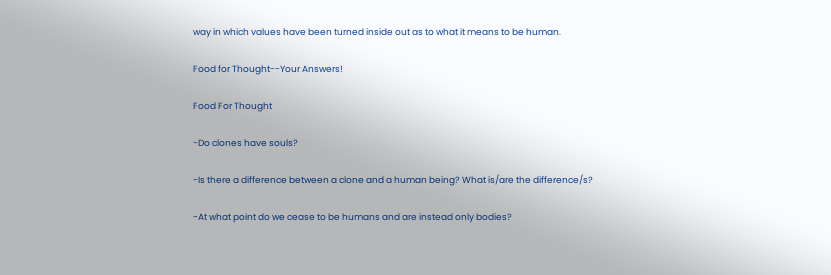way in which values have been turned inside out as to what it means to be human.

Food for Thought--Your Answers!

Food For Thought

-Do clones have souls?

-Is there a difference between a clone and a human being? What is/are the difference/s?

-At what point do we cease to be humans and are instead only bodies?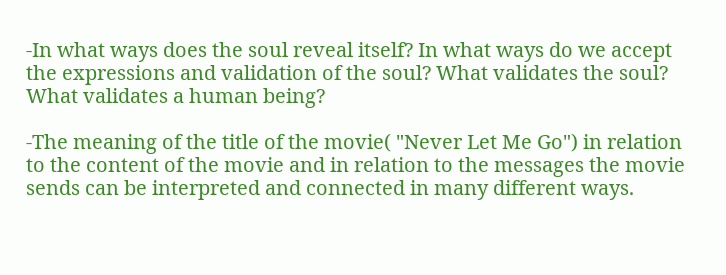-In what ways does the soul reveal itself? In what ways do we accept the expressions and validation of the soul? What validates the soul? What validates a human being?

-The meaning of the title of the movie( "Never Let Me Go") in relation to the content of the movie and in relation to the messages the movie sends can be interpreted and connected in many different ways.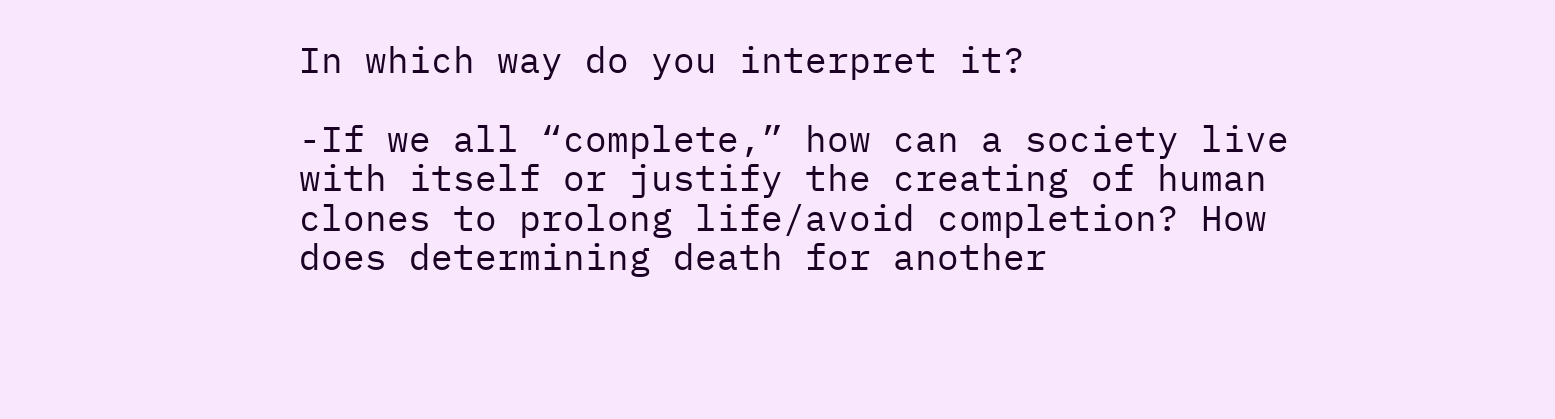In which way do you interpret it?

-If we all “complete,” how can a society live with itself or justify the creating of human clones to prolong life/avoid completion? How does determining death for another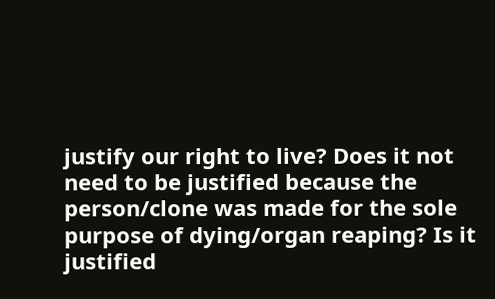justify our right to live? Does it not need to be justified because the person/clone was made for the sole purpose of dying/organ reaping? Is it justified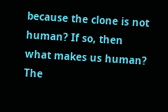because the clone is not human? If so, then what makes us human? The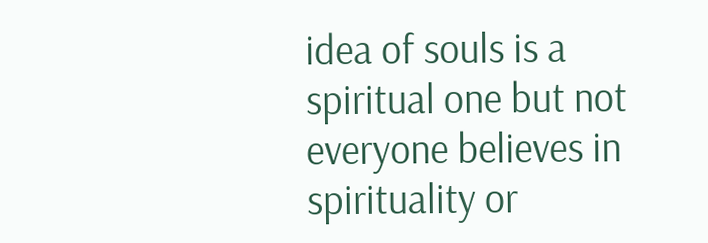idea of souls is a spiritual one but not everyone believes in spirituality or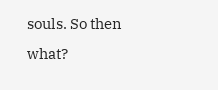souls. So then what?